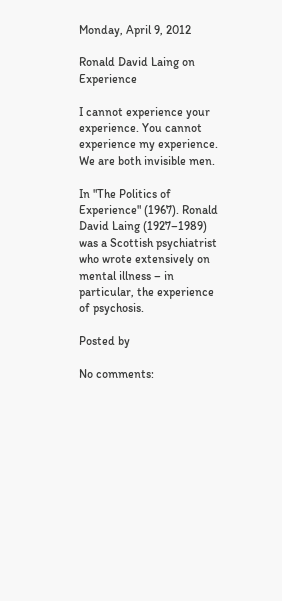Monday, April 9, 2012

Ronald David Laing on Experience

I cannot experience your experience. You cannot experience my experience. We are both invisible men.

In "The Politics of Experience" (1967). Ronald David Laing (1927–1989) was a Scottish psychiatrist who wrote extensively on mental illness – in particular, the experience of psychosis.

Posted by

No comments: